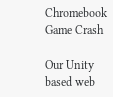Chromebook Game Crash

Our Unity based web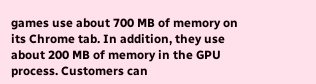games use about 700 MB of memory on its Chrome tab. In addition, they use about 200 MB of memory in the GPU process. Customers can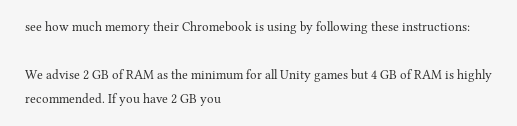see how much memory their Chromebook is using by following these instructions:

We advise 2 GB of RAM as the minimum for all Unity games but 4 GB of RAM is highly recommended. If you have 2 GB you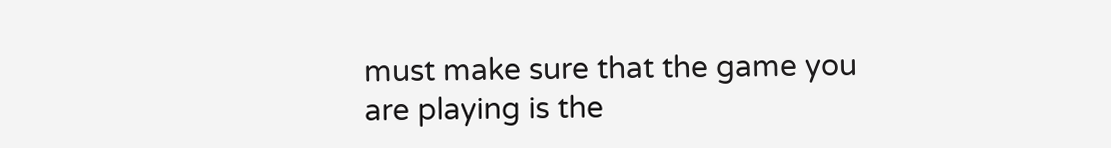must make sure that the game you are playing is the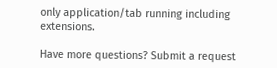only application/tab running including extensions.

Have more questions? Submit a request